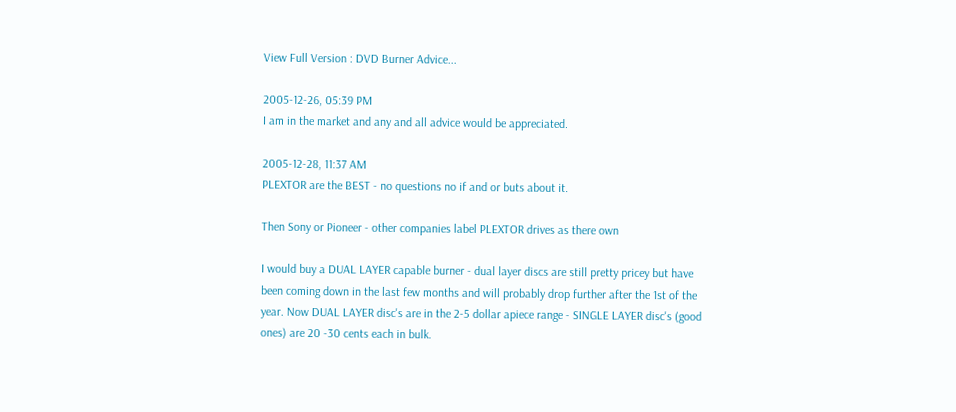View Full Version : DVD Burner Advice...

2005-12-26, 05:39 PM
I am in the market and any and all advice would be appreciated.

2005-12-28, 11:37 AM
PLEXTOR are the BEST - no questions no if and or buts about it.

Then Sony or Pioneer - other companies label PLEXTOR drives as there own

I would buy a DUAL LAYER capable burner - dual layer discs are still pretty pricey but have been coming down in the last few months and will probably drop further after the 1st of the year. Now DUAL LAYER disc's are in the 2-5 dollar apiece range - SINGLE LAYER disc's (good ones) are 20 -30 cents each in bulk.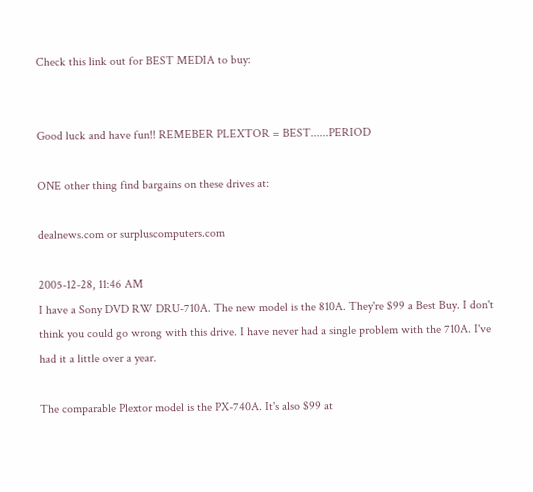Check this link out for BEST MEDIA to buy:


Good luck and have fun!! REMEBER PLEXTOR = BEST......PERIOD

ONE other thing find bargains on these drives at:

dealnews.com or surpluscomputers.com

2005-12-28, 11:46 AM
I have a Sony DVD RW DRU-710A. The new model is the 810A. They're $99 a Best Buy. I don't think you could go wrong with this drive. I have never had a single problem with the 710A. I've had it a little over a year.

The comparable Plextor model is the PX-740A. It's also $99 at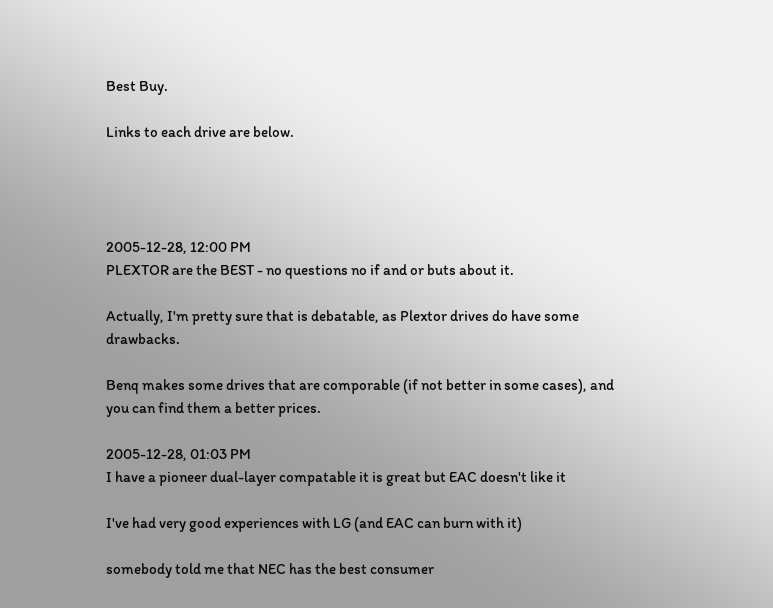Best Buy.

Links to each drive are below.




2005-12-28, 12:00 PM
PLEXTOR are the BEST - no questions no if and or buts about it.

Actually, I'm pretty sure that is debatable, as Plextor drives do have some drawbacks.

Benq makes some drives that are comporable (if not better in some cases), and you can find them a better prices.

2005-12-28, 01:03 PM
I have a pioneer dual-layer compatable it is great but EAC doesn't like it

I've had very good experiences with LG (and EAC can burn with it)

somebody told me that NEC has the best consumer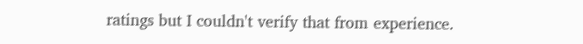ratings but I couldn't verify that from experience.